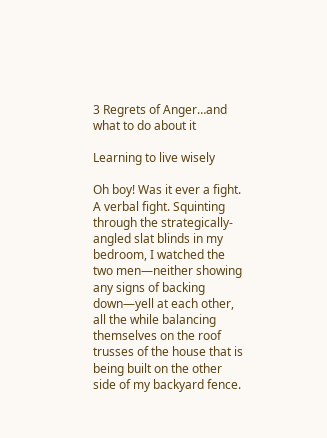3 Regrets of Anger…and what to do about it

Learning to live wisely

Oh boy! Was it ever a fight. A verbal fight. Squinting through the strategically-angled slat blinds in my bedroom, I watched the two men—neither showing any signs of backing down—yell at each other, all the while balancing themselves on the roof trusses of the house that is being built on the other side of my backyard fence.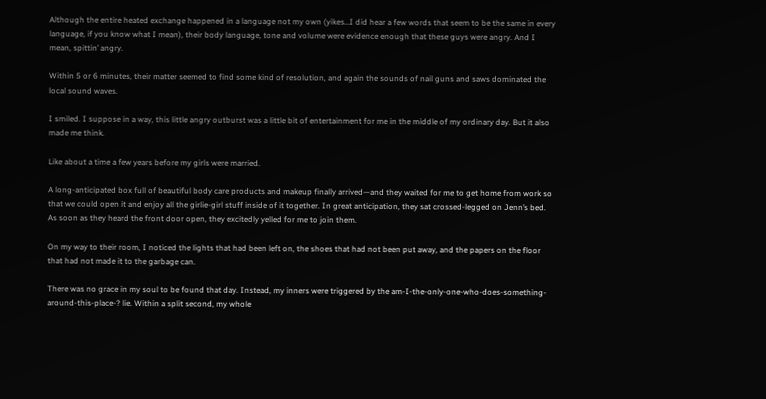Although the entire heated exchange happened in a language not my own (yikes…I did hear a few words that seem to be the same in every language, if you know what I mean), their body language, tone and volume were evidence enough that these guys were angry. And I mean, spittin’ angry.

Within 5 or 6 minutes, their matter seemed to find some kind of resolution, and again the sounds of nail guns and saws dominated the local sound waves.

I smiled. I suppose in a way, this little angry outburst was a little bit of entertainment for me in the middle of my ordinary day. But it also made me think.

Like about a time a few years before my girls were married.

A long-anticipated box full of beautiful body care products and makeup finally arrived—and they waited for me to get home from work so that we could open it and enjoy all the girlie-girl stuff inside of it together. In great anticipation, they sat crossed-legged on Jenn’s bed. As soon as they heard the front door open, they excitedly yelled for me to join them.

On my way to their room, I noticed the lights that had been left on, the shoes that had not been put away, and the papers on the floor that had not made it to the garbage can.

There was no grace in my soul to be found that day. Instead, my inners were triggered by the am-I-the-only-one-who-does-something-around-this-place-? lie. Within a split second, my whole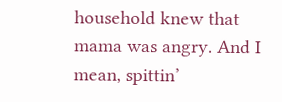household knew that mama was angry. And I mean, spittin’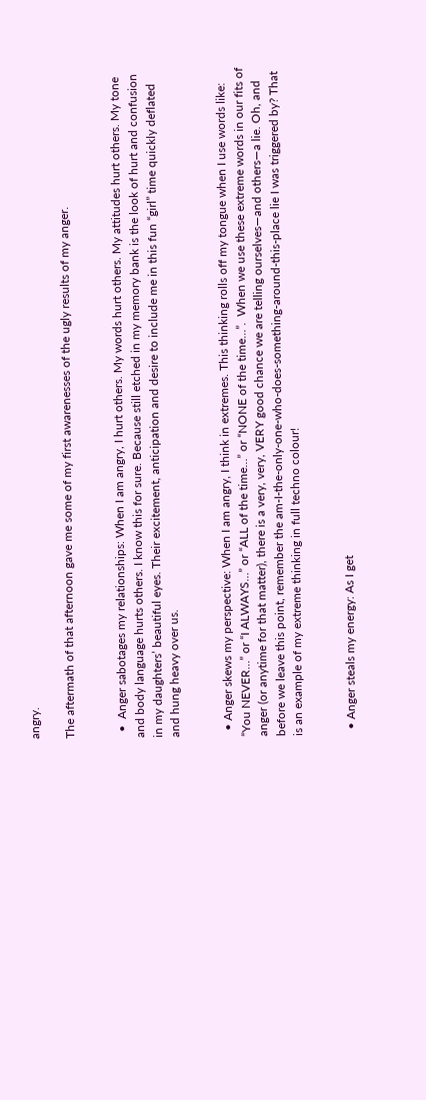angry.

The aftermath of that afternoon gave me some of my first awarenesses of the ugly results of my anger.


  •  Anger sabotages my relationships: When I am angry, I hurt others. My words hurt others. My attitudes hurt others. My tone and body language hurts others. I know this for sure. Because still etched in my memory bank is the look of hurt and confusion in my daughters’ beautiful eyes. Their excitement, anticipation and desire to include me in this fun “girl” time quickly deflated and hung heavy over us.


  • Anger skews my perspective: When I am angry, I think in extremes. This thinking rolls off my tongue when I use words like: “You NEVER…” or “I ALWAYS…” or “ALL of the time…” or “NONE of the time…”.  When we use these extreme words in our fits of anger (or anytime for that matter), there is a very, very, VERY good chance we are telling ourselves—and others—a lie. Oh, and before we leave this point, remember the am-I-the-only-one-who-does-something-around-this-place lie I was triggered by? That is an example of my extreme thinking in full techno colour!


  • Anger steals my energy: As I get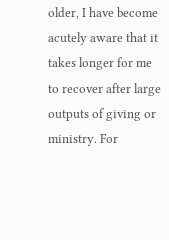older, I have become acutely aware that it takes longer for me to recover after large outputs of giving or ministry. For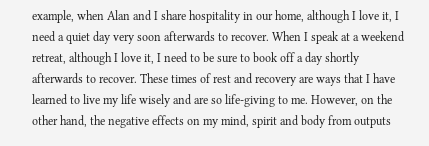example, when Alan and I share hospitality in our home, although I love it, I need a quiet day very soon afterwards to recover. When I speak at a weekend retreat, although I love it, I need to be sure to book off a day shortly afterwards to recover. These times of rest and recovery are ways that I have learned to live my life wisely and are so life-giving to me. However, on the other hand, the negative effects on my mind, spirit and body from outputs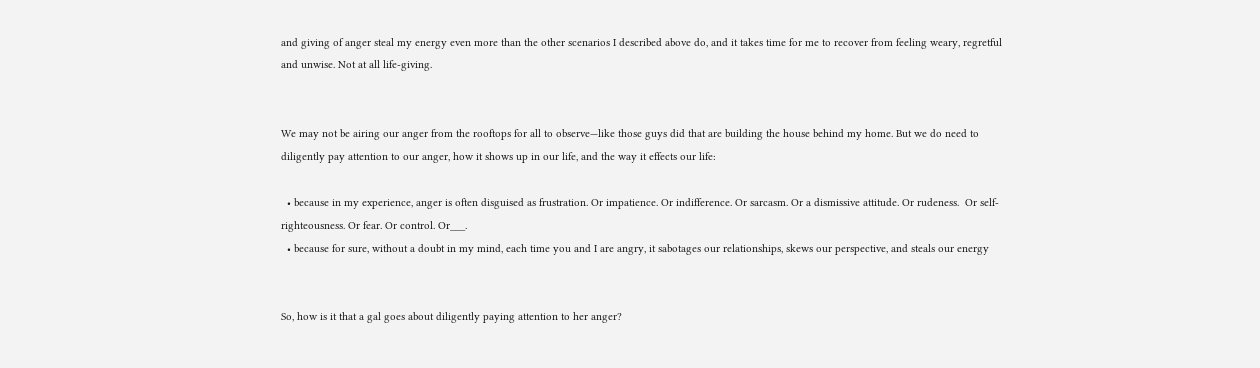and giving of anger steal my energy even more than the other scenarios I described above do, and it takes time for me to recover from feeling weary, regretful and unwise. Not at all life-giving.


We may not be airing our anger from the rooftops for all to observe—like those guys did that are building the house behind my home. But we do need to diligently pay attention to our anger, how it shows up in our life, and the way it effects our life:

  • because in my experience, anger is often disguised as frustration. Or impatience. Or indifference. Or sarcasm. Or a dismissive attitude. Or rudeness.  Or self-righteousness. Or fear. Or control. Or___.
  • because for sure, without a doubt in my mind, each time you and I are angry, it sabotages our relationships, skews our perspective, and steals our energy


So, how is it that a gal goes about diligently paying attention to her anger?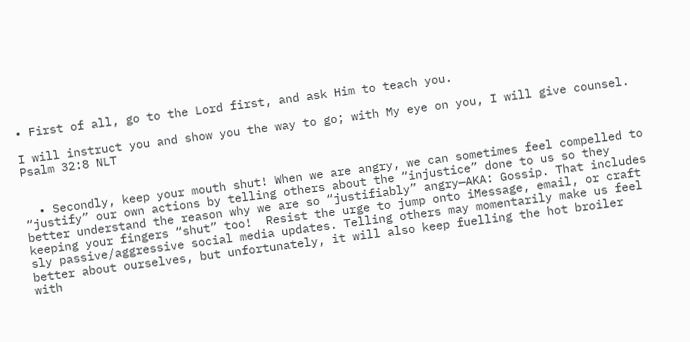• First of all, go to the Lord first, and ask Him to teach you.

I will instruct you and show you the way to go; with My eye on you, I will give counsel. Psalm 32:8 NLT


  • Secondly, keep your mouth shut! When we are angry, we can sometimes feel compelled to “justify” our own actions by telling others about the “injustice” done to us so they better understand the reason why we are so “justifiably” angry—AKA: Gossip. That includes keeping your fingers “shut” too!  Resist the urge to jump onto iMessage, email, or craft sly passive/aggressive social media updates. Telling others may momentarily make us feel better about ourselves, but unfortunately, it will also keep fuelling the hot broiler with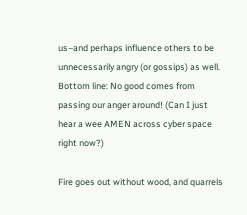us–and perhaps influence others to be unnecessarily angry (or gossips) as well. Bottom line: No good comes from passing our anger around! (Can I just hear a wee AMEN across cyber space right now?)

Fire goes out without wood, and quarrels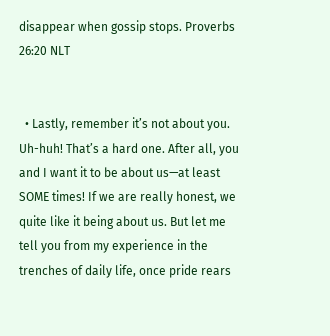disappear when gossip stops. Proverbs 26:20 NLT


  • Lastly, remember it’s not about you. Uh-huh! That’s a hard one. After all, you and I want it to be about us—at least SOME times! If we are really honest, we quite like it being about us. But let me tell you from my experience in the trenches of daily life, once pride rears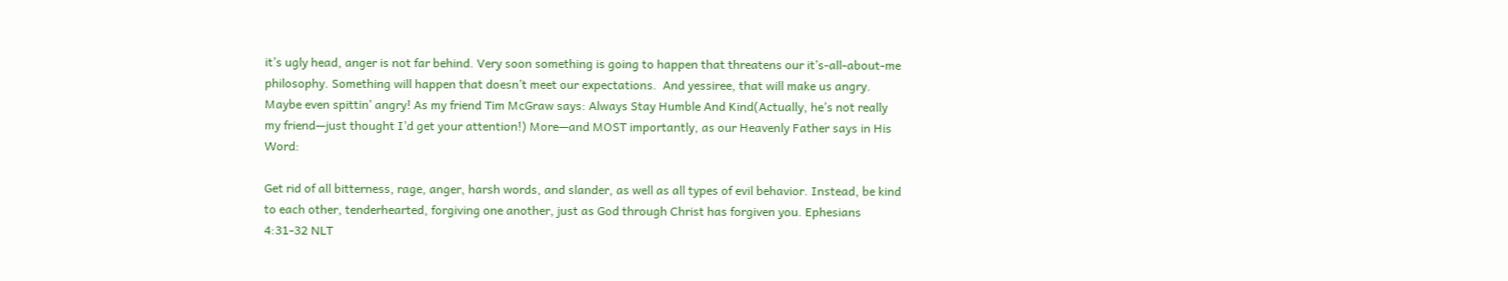it’s ugly head, anger is not far behind. Very soon something is going to happen that threatens our it’s-all-about-me philosophy. Something will happen that doesn’t meet our expectations.  And yessiree, that will make us angry. Maybe even spittin’ angry! As my friend Tim McGraw says: Always Stay Humble And Kind(Actually, he’s not really my friend—just thought I’d get your attention!) More—and MOST importantly, as our Heavenly Father says in His Word:

Get rid of all bitterness, rage, anger, harsh words, and slander, as well as all types of evil behavior. Instead, be kind to each other, tenderhearted, forgiving one another, just as God through Christ has forgiven you. Ephesians 4:31-32 NLT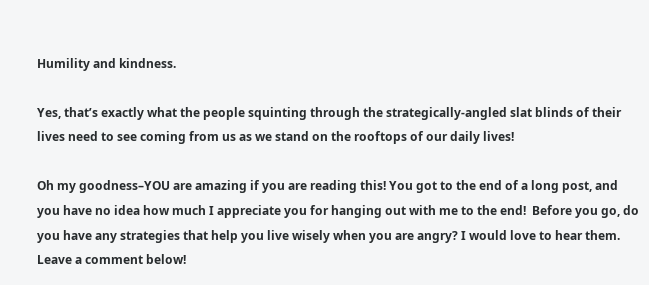Humility and kindness.

Yes, that’s exactly what the people squinting through the strategically-angled slat blinds of their lives need to see coming from us as we stand on the rooftops of our daily lives!

Oh my goodness–YOU are amazing if you are reading this! You got to the end of a long post, and you have no idea how much I appreciate you for hanging out with me to the end!  Before you go, do you have any strategies that help you live wisely when you are angry? I would love to hear them. Leave a comment below!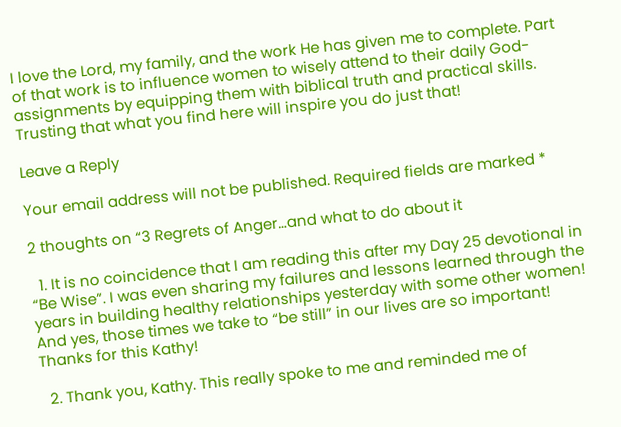I love the Lord, my family, and the work He has given me to complete. Part of that work is to influence women to wisely attend to their daily God-assignments by equipping them with biblical truth and practical skills. Trusting that what you find here will inspire you do just that!

Leave a Reply

Your email address will not be published. Required fields are marked *

2 thoughts on “3 Regrets of Anger…and what to do about it

  1. It is no coincidence that I am reading this after my Day 25 devotional in “Be Wise”. I was even sharing my failures and lessons learned through the years in building healthy relationships yesterday with some other women! And yes, those times we take to “be still” in our lives are so important! Thanks for this Kathy!

  2. Thank you, Kathy. This really spoke to me and reminded me of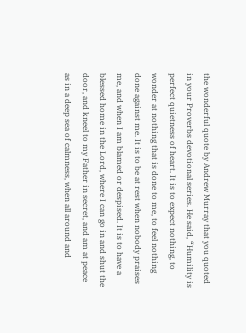the wonderful quote by Andrew Murray that you quoted in your Proverbs devotional series. He said, “Humility is perfect quietness of heart. It is to expect nothing, to wonder at nothing that is done to me, to feel nothing done against me. It is to be at rest when nobody praises me, and when I am blamed or despised. It is to have a blessed home in the Lord, where I can go in and shut the door, and kneel to my Father in secret, and am at peace as in a deep sea of calmness, when all around and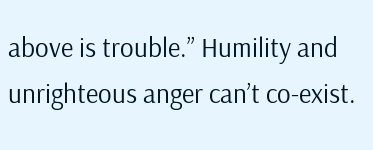above is trouble.” Humility and unrighteous anger can’t co-exist.